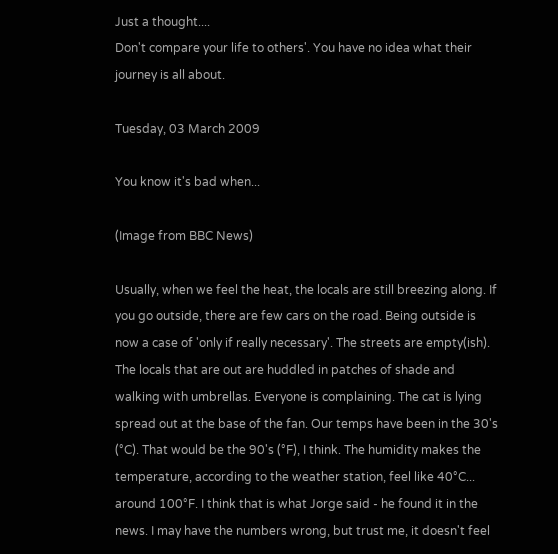Just a thought....
Don't compare your life to others'. You have no idea what their journey is all about.

Tuesday, 03 March 2009

You know it's bad when...

(Image from BBC News)

Usually, when we feel the heat, the locals are still breezing along. If you go outside, there are few cars on the road. Being outside is now a case of 'only if really necessary'. The streets are empty(ish). The locals that are out are huddled in patches of shade and walking with umbrellas. Everyone is complaining. The cat is lying spread out at the base of the fan. Our temps have been in the 30's (°C). That would be the 90's (°F), I think. The humidity makes the temperature, according to the weather station, feel like 40°C... around 100°F. I think that is what Jorge said - he found it in the news. I may have the numbers wrong, but trust me, it doesn't feel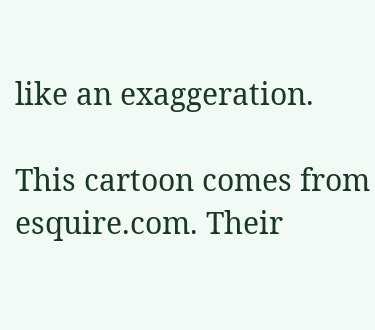like an exaggeration.

This cartoon comes from esquire.com. Their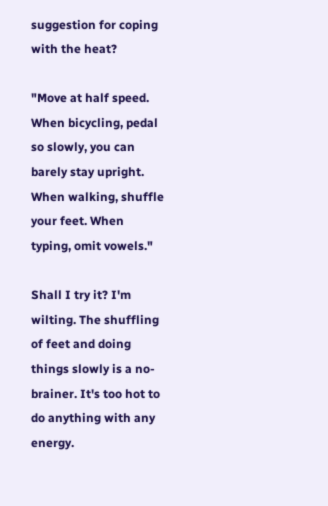suggestion for coping with the heat?

"Move at half speed.
When bicycling, pedal so slowly, you can barely stay upright. When walking, shuffle your feet. When typing, omit vowels."

Shall I try it? I'm wilting. The shuffling of feet and doing things slowly is a no-brainer. It's too hot to do anything with any energy.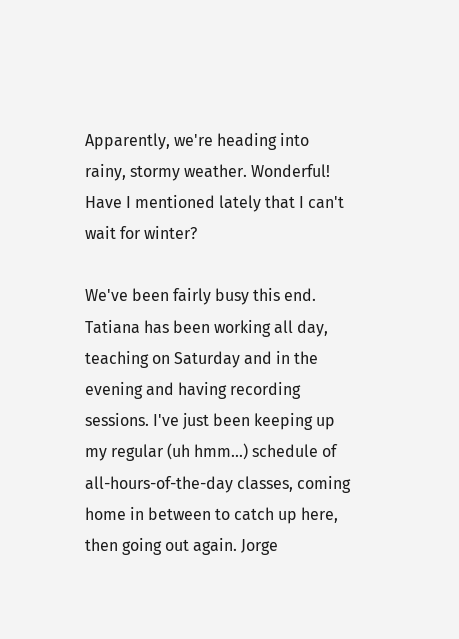Apparently, we're heading into rainy, stormy weather. Wonderful! Have I mentioned lately that I can't wait for winter?

We've been fairly busy this end. Tatiana has been working all day, teaching on Saturday and in the evening and having recording sessions. I've just been keeping up my regular (uh hmm...) schedule of all-hours-of-the-day classes, coming home in between to catch up here, then going out again. Jorge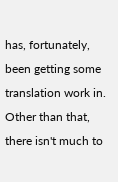has, fortunately, been getting some translation work in. Other than that, there isn't much to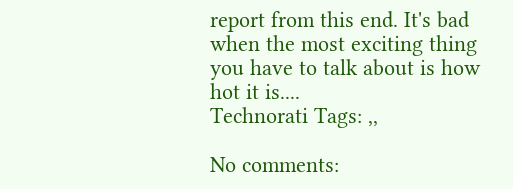report from this end. It's bad when the most exciting thing you have to talk about is how hot it is....
Technorati Tags: ,,

No comments: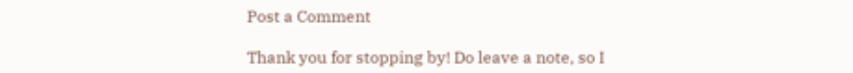Post a Comment

Thank you for stopping by! Do leave a note, so I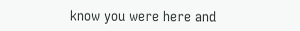know you were here and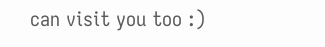can visit you too :)